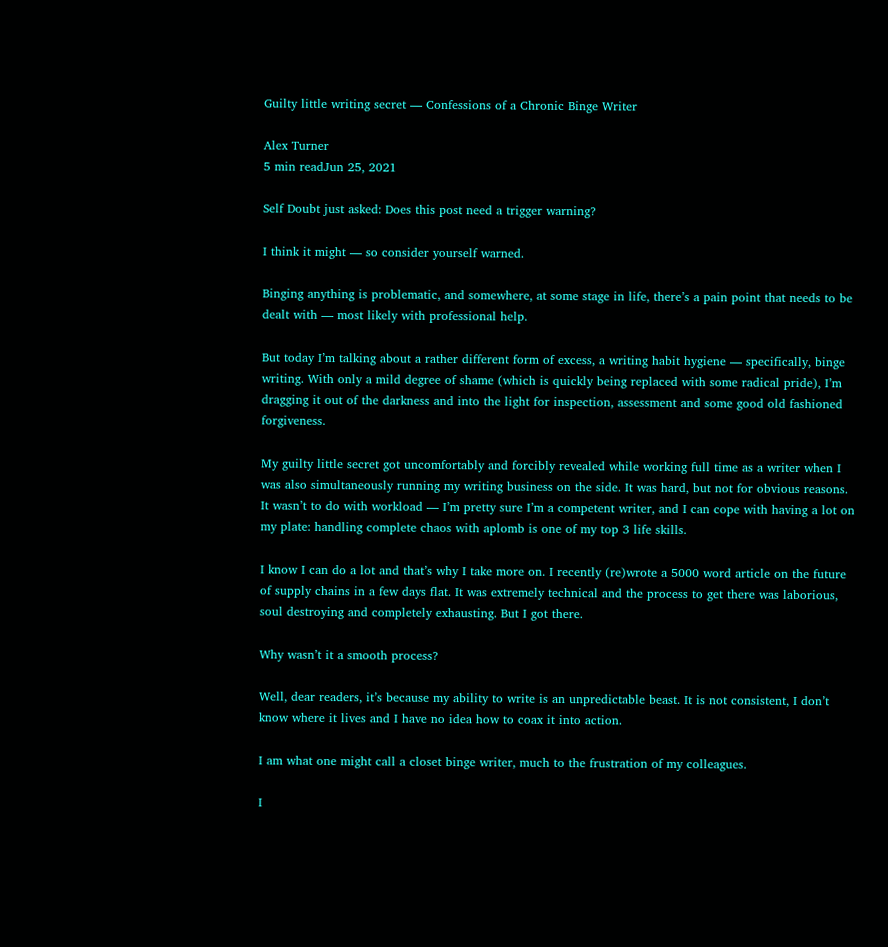Guilty little writing secret — Confessions of a Chronic Binge Writer

Alex Turner
5 min readJun 25, 2021

Self Doubt just asked: Does this post need a trigger warning?

I think it might — so consider yourself warned.

Binging anything is problematic, and somewhere, at some stage in life, there’s a pain point that needs to be dealt with — most likely with professional help.

But today I’m talking about a rather different form of excess, a writing habit hygiene — specifically, binge writing. With only a mild degree of shame (which is quickly being replaced with some radical pride), I’m dragging it out of the darkness and into the light for inspection, assessment and some good old fashioned forgiveness.

My guilty little secret got uncomfortably and forcibly revealed while working full time as a writer when I was also simultaneously running my writing business on the side. It was hard, but not for obvious reasons. It wasn’t to do with workload — I’m pretty sure I’m a competent writer, and I can cope with having a lot on my plate: handling complete chaos with aplomb is one of my top 3 life skills.

I know I can do a lot and that’s why I take more on. I recently (re)wrote a 5000 word article on the future of supply chains in a few days flat. It was extremely technical and the process to get there was laborious, soul destroying and completely exhausting. But I got there.

Why wasn’t it a smooth process?

Well, dear readers, it’s because my ability to write is an unpredictable beast. It is not consistent, I don’t know where it lives and I have no idea how to coax it into action.

I am what one might call a closet binge writer, much to the frustration of my colleagues.

I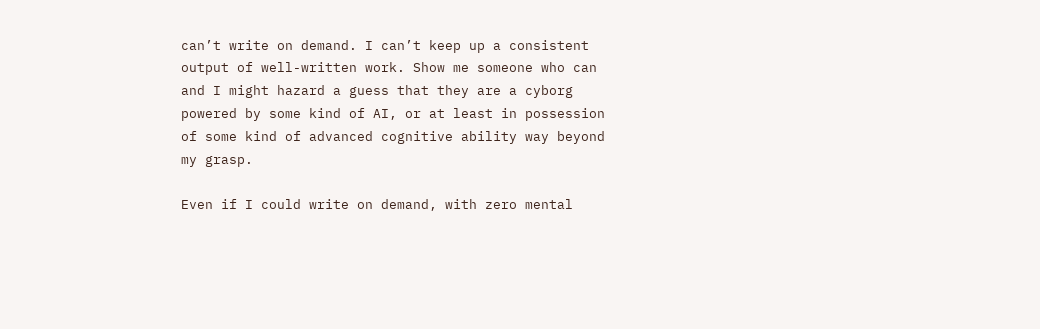can’t write on demand. I can’t keep up a consistent output of well-written work. Show me someone who can and I might hazard a guess that they are a cyborg powered by some kind of AI, or at least in possession of some kind of advanced cognitive ability way beyond my grasp.

Even if I could write on demand, with zero mental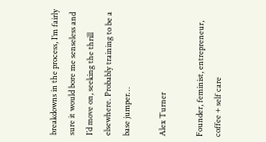breakdowns in the process, I’m fairly sure it would bore me senseless and I’d move on, seeking the thrill elsewhere. Probably training to be a base jumper…

Alex Turner

Founder, feminist, entrepreneur, coffee + self care